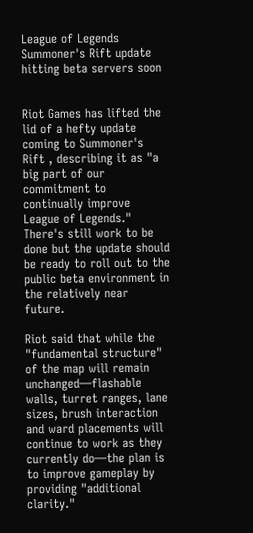League of Legends Summoner's Rift update hitting beta servers soon


Riot Games has lifted the lid of a hefty update coming to Summoner's Rift , describing it as "a big part of our commitment to continually improve League of Legends." There's still work to be done but the update should be ready to roll out to the public beta environment in the relatively near future.

Riot said that while the "fundamental structure" of the map will remain unchanged—flashable walls, turret ranges, lane sizes, brush interaction and ward placements will continue to work as they currently do—the plan is to improve gameplay by providing "additional clarity."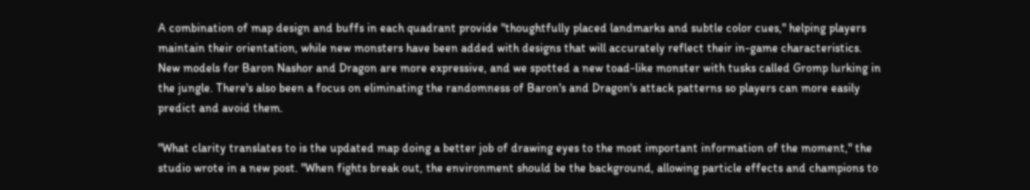A combination of map design and buffs in each quadrant provide "thoughtfully placed landmarks and subtle color cues," helping players maintain their orientation, while new monsters have been added with designs that will accurately reflect their in-game characteristics. New models for Baron Nashor and Dragon are more expressive, and we spotted a new toad-like monster with tusks called Gromp lurking in the jungle. There's also been a focus on eliminating the randomness of Baron's and Dragon's attack patterns so players can more easily predict and avoid them.

"What clarity translates to is the updated map doing a better job of drawing eyes to the most important information of the moment," the studio wrote in a new post. "When fights break out, the environment should be the background, allowing particle effects and champions to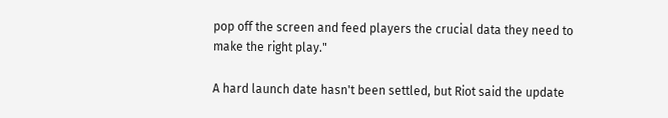pop off the screen and feed players the crucial data they need to make the right play."

A hard launch date hasn't been settled, but Riot said the update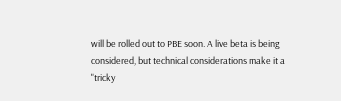will be rolled out to PBE soon. A live beta is being considered, but technical considerations make it a "tricky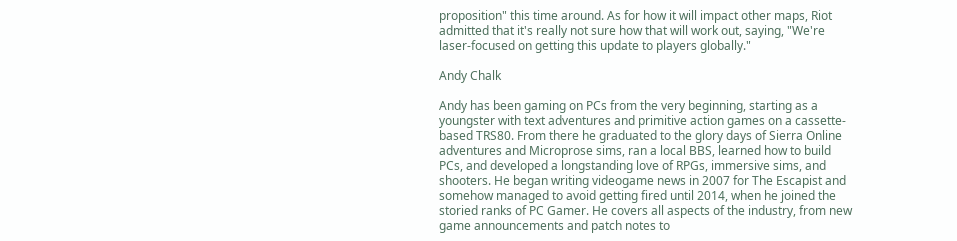proposition" this time around. As for how it will impact other maps, Riot admitted that it's really not sure how that will work out, saying, "We're laser-focused on getting this update to players globally."

Andy Chalk

Andy has been gaming on PCs from the very beginning, starting as a youngster with text adventures and primitive action games on a cassette-based TRS80. From there he graduated to the glory days of Sierra Online adventures and Microprose sims, ran a local BBS, learned how to build PCs, and developed a longstanding love of RPGs, immersive sims, and shooters. He began writing videogame news in 2007 for The Escapist and somehow managed to avoid getting fired until 2014, when he joined the storied ranks of PC Gamer. He covers all aspects of the industry, from new game announcements and patch notes to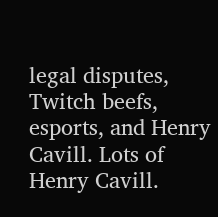legal disputes, Twitch beefs, esports, and Henry Cavill. Lots of Henry Cavill.